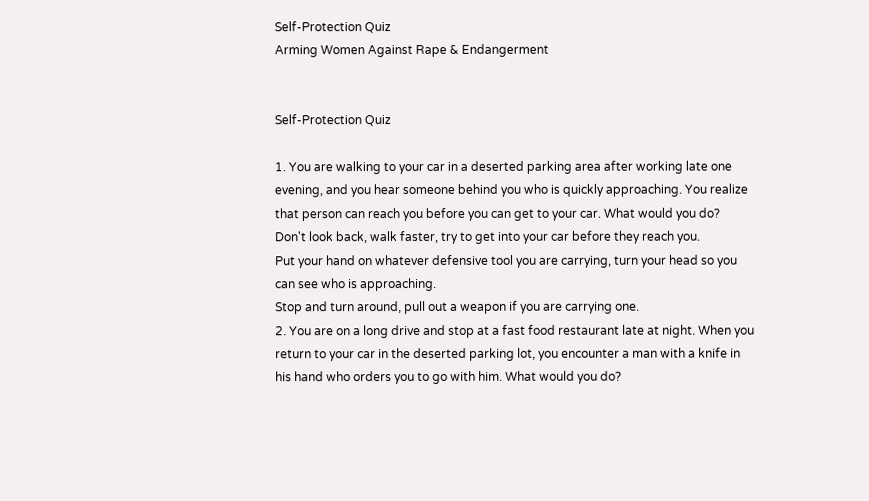Self-Protection Quiz
Arming Women Against Rape & Endangerment


Self-Protection Quiz

1. You are walking to your car in a deserted parking area after working late one evening, and you hear someone behind you who is quickly approaching. You realize that person can reach you before you can get to your car. What would you do?
Don't look back, walk faster, try to get into your car before they reach you.
Put your hand on whatever defensive tool you are carrying, turn your head so you can see who is approaching.
Stop and turn around, pull out a weapon if you are carrying one.
2. You are on a long drive and stop at a fast food restaurant late at night. When you return to your car in the deserted parking lot, you encounter a man with a knife in his hand who orders you to go with him. What would you do?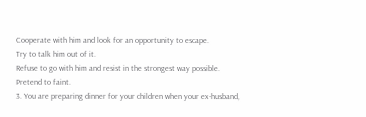Cooperate with him and look for an opportunity to escape.
Try to talk him out of it.
Refuse to go with him and resist in the strongest way possible.
Pretend to faint.
3. You are preparing dinner for your children when your ex-husband,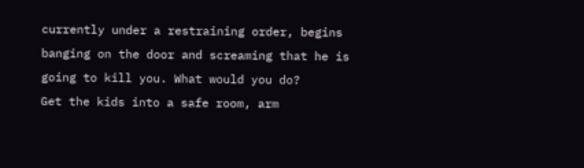currently under a restraining order, begins banging on the door and screaming that he is going to kill you. What would you do?
Get the kids into a safe room, arm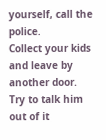yourself, call the police.
Collect your kids and leave by another door.
Try to talk him out of it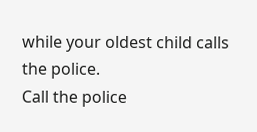while your oldest child calls the police.
Call the police